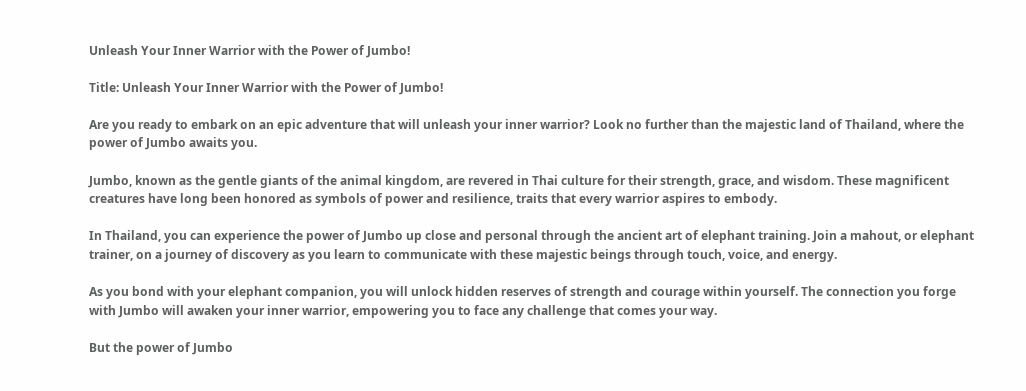Unleash Your Inner Warrior with the Power of Jumbo!

Title: Unleash Your Inner Warrior with the Power of Jumbo!

Are you ready to embark on an epic adventure that will unleash your inner warrior? Look no further than the majestic land of Thailand, where the power of Jumbo awaits you.

Jumbo, known as the gentle giants of the animal kingdom, are revered in Thai culture for their strength, grace, and wisdom. These magnificent creatures have long been honored as symbols of power and resilience, traits that every warrior aspires to embody.

In Thailand, you can experience the power of Jumbo up close and personal through the ancient art of elephant training. Join a mahout, or elephant trainer, on a journey of discovery as you learn to communicate with these majestic beings through touch, voice, and energy.

As you bond with your elephant companion, you will unlock hidden reserves of strength and courage within yourself. The connection you forge with Jumbo will awaken your inner warrior, empowering you to face any challenge that comes your way.

But the power of Jumbo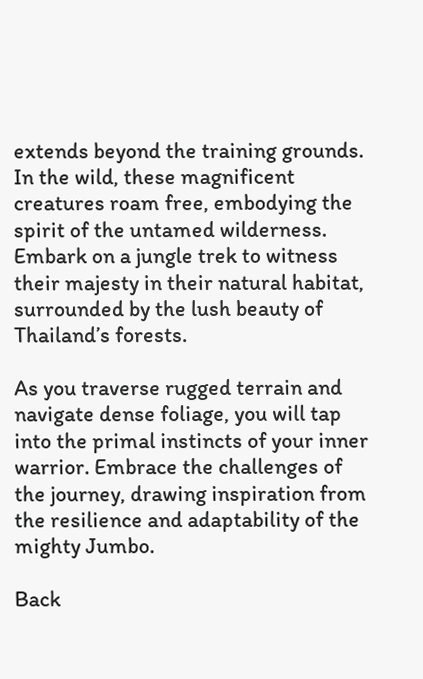extends beyond the training grounds. In the wild, these magnificent creatures roam free, embodying the spirit of the untamed wilderness. Embark on a jungle trek to witness their majesty in their natural habitat, surrounded by the lush beauty of Thailand’s forests.

As you traverse rugged terrain and navigate dense foliage, you will tap into the primal instincts of your inner warrior. Embrace the challenges of the journey, drawing inspiration from the resilience and adaptability of the mighty Jumbo.

Back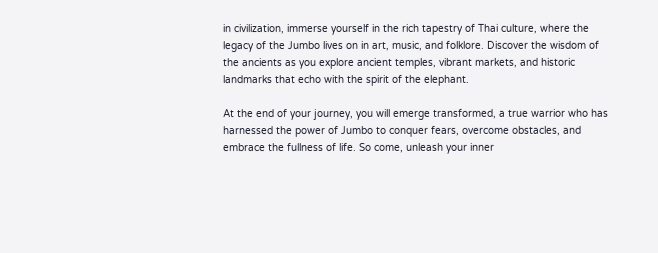in civilization, immerse yourself in the rich tapestry of Thai culture, where the legacy of the Jumbo lives on in art, music, and folklore. Discover the wisdom of the ancients as you explore ancient temples, vibrant markets, and historic landmarks that echo with the spirit of the elephant.

At the end of your journey, you will emerge transformed, a true warrior who has harnessed the power of Jumbo to conquer fears, overcome obstacles, and embrace the fullness of life. So come, unleash your inner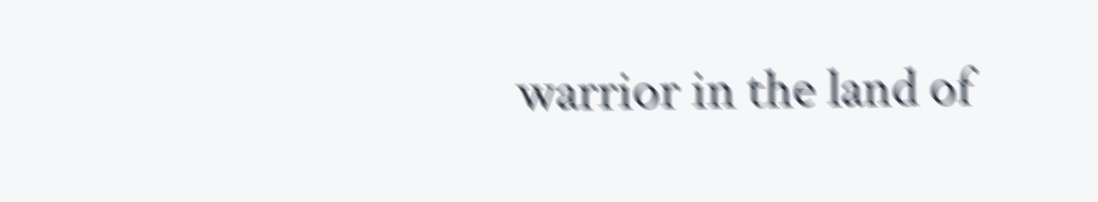warrior in the land of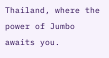Thailand, where the power of Jumbo awaits you.